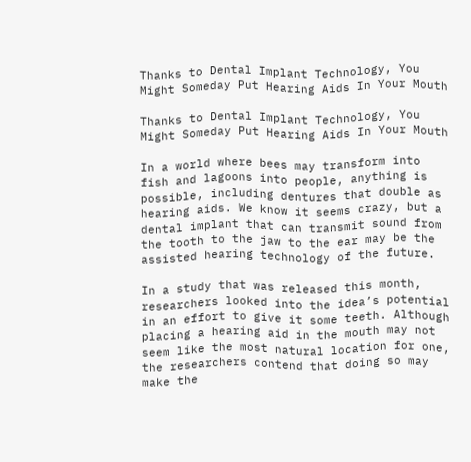Thanks to Dental Implant Technology, You Might Someday Put Hearing Aids In Your Mouth

Thanks to Dental Implant Technology, You Might Someday Put Hearing Aids In Your Mouth

In a world where bees may transform into fish and lagoons into people, anything is possible, including dentures that double as hearing aids. We know it seems crazy, but a dental implant that can transmit sound from the tooth to the jaw to the ear may be the assisted hearing technology of the future.

In a study that was released this month, researchers looked into the idea’s potential in an effort to give it some teeth. Although placing a hearing aid in the mouth may not seem like the most natural location for one, the researchers contend that doing so may make the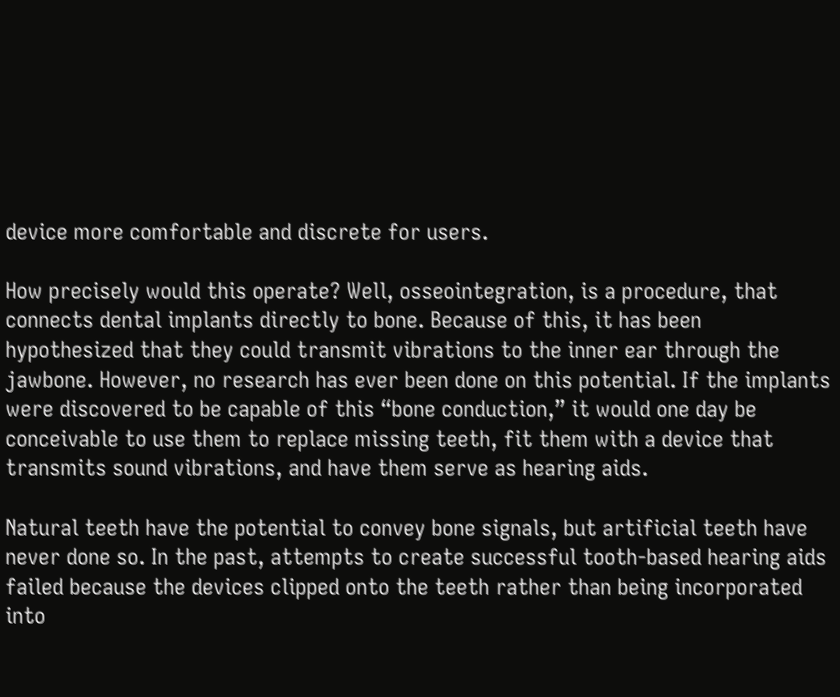device more comfortable and discrete for users.

How precisely would this operate? Well, osseointegration, is a procedure, that connects dental implants directly to bone. Because of this, it has been hypothesized that they could transmit vibrations to the inner ear through the jawbone. However, no research has ever been done on this potential. If the implants were discovered to be capable of this “bone conduction,” it would one day be conceivable to use them to replace missing teeth, fit them with a device that transmits sound vibrations, and have them serve as hearing aids.

Natural teeth have the potential to convey bone signals, but artificial teeth have never done so. In the past, attempts to create successful tooth-based hearing aids failed because the devices clipped onto the teeth rather than being incorporated into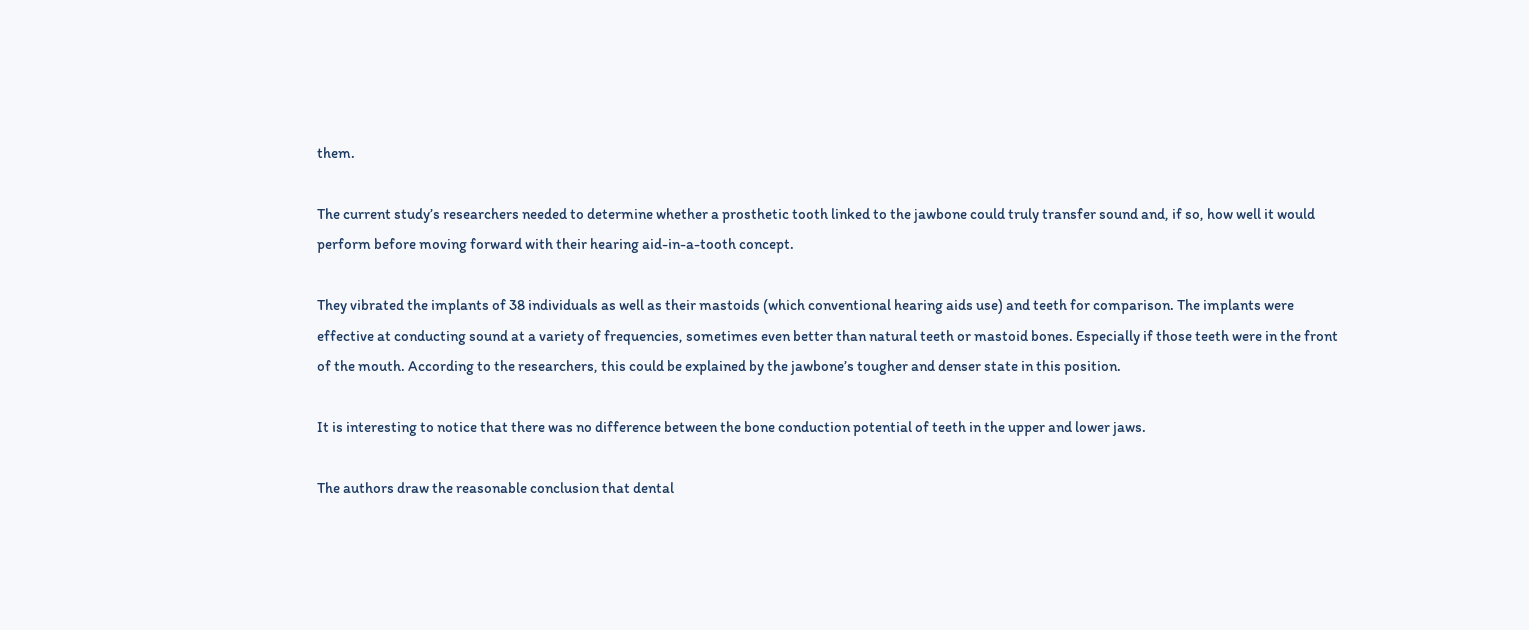them.

The current study’s researchers needed to determine whether a prosthetic tooth linked to the jawbone could truly transfer sound and, if so, how well it would perform before moving forward with their hearing aid-in-a-tooth concept.

They vibrated the implants of 38 individuals as well as their mastoids (which conventional hearing aids use) and teeth for comparison. The implants were effective at conducting sound at a variety of frequencies, sometimes even better than natural teeth or mastoid bones. Especially if those teeth were in the front of the mouth. According to the researchers, this could be explained by the jawbone’s tougher and denser state in this position.

It is interesting to notice that there was no difference between the bone conduction potential of teeth in the upper and lower jaws.

The authors draw the reasonable conclusion that dental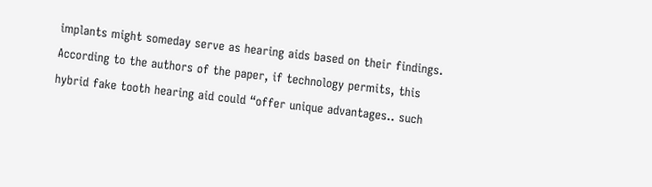implants might someday serve as hearing aids based on their findings. According to the authors of the paper, if technology permits, this hybrid fake tooth hearing aid could “offer unique advantages.. such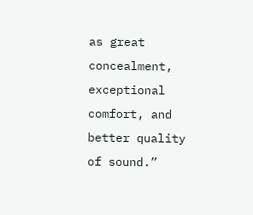as great concealment, exceptional comfort, and better quality of sound.”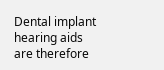Dental implant hearing aids are therefore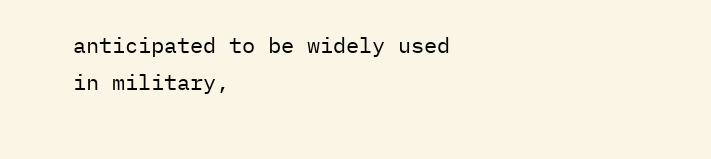anticipated to be widely used in military,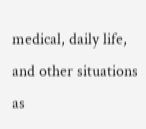medical, daily life, and other situations as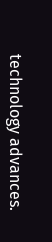technology advances.